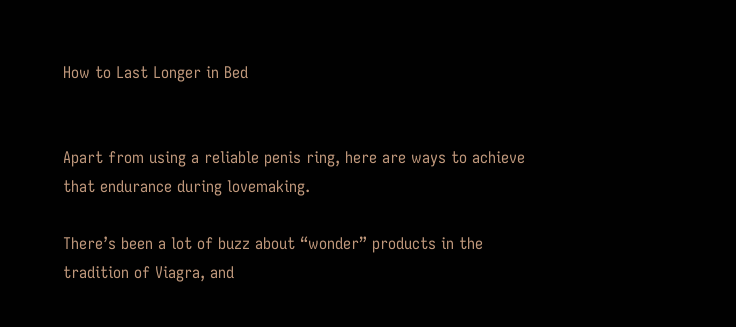How to Last Longer in Bed


Apart from using a reliable penis ring, here are ways to achieve that endurance during lovemaking.

There’s been a lot of buzz about “wonder” products in the tradition of Viagra, and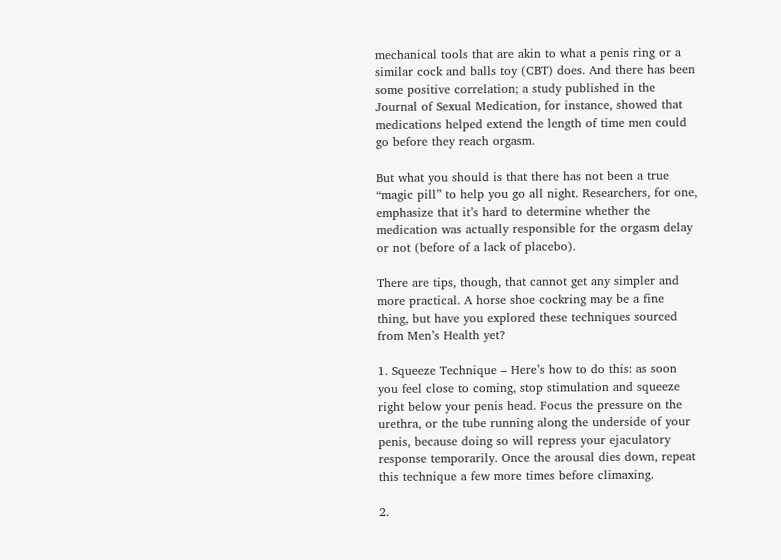mechanical tools that are akin to what a penis ring or a similar cock and balls toy (CBT) does. And there has been some positive correlation; a study published in the Journal of Sexual Medication, for instance, showed that medications helped extend the length of time men could go before they reach orgasm.

But what you should is that there has not been a true “magic pill” to help you go all night. Researchers, for one, emphasize that it’s hard to determine whether the medication was actually responsible for the orgasm delay or not (before of a lack of placebo).

There are tips, though, that cannot get any simpler and more practical. A horse shoe cockring may be a fine thing, but have you explored these techniques sourced from Men’s Health yet?

1. Squeeze Technique – Here’s how to do this: as soon you feel close to coming, stop stimulation and squeeze right below your penis head. Focus the pressure on the urethra, or the tube running along the underside of your penis, because doing so will repress your ejaculatory response temporarily. Once the arousal dies down, repeat this technique a few more times before climaxing.

2.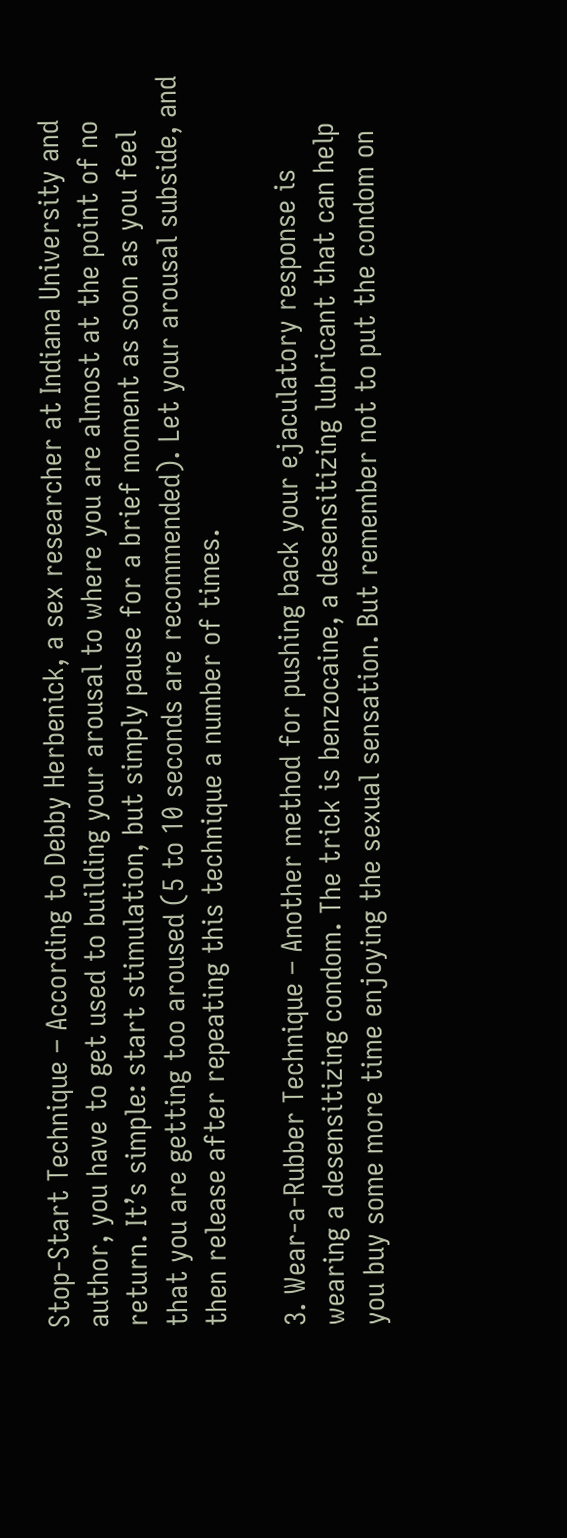Stop-Start Technique – According to Debby Herbenick, a sex researcher at Indiana University and author, you have to get used to building your arousal to where you are almost at the point of no return. It’s simple: start stimulation, but simply pause for a brief moment as soon as you feel that you are getting too aroused (5 to 10 seconds are recommended). Let your arousal subside, and then release after repeating this technique a number of times.

3. Wear-a-Rubber Technique – Another method for pushing back your ejaculatory response is wearing a desensitizing condom. The trick is benzocaine, a desensitizing lubricant that can help you buy some more time enjoying the sexual sensation. But remember not to put the condom on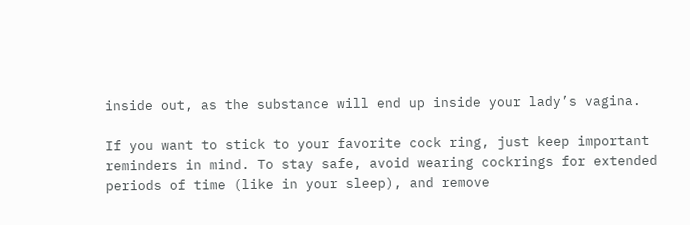inside out, as the substance will end up inside your lady’s vagina.

If you want to stick to your favorite cock ring, just keep important reminders in mind. To stay safe, avoid wearing cockrings for extended periods of time (like in your sleep), and remove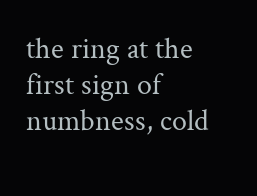the ring at the first sign of numbness, cold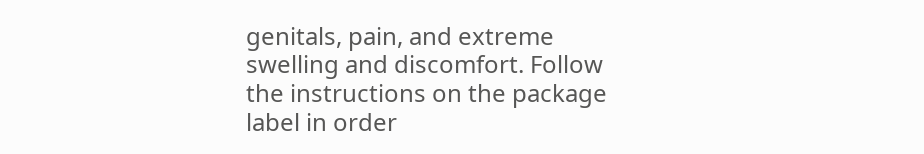genitals, pain, and extreme swelling and discomfort. Follow the instructions on the package label in order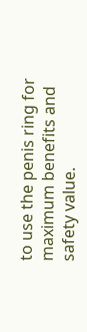to use the penis ring for maximum benefits and safety value.